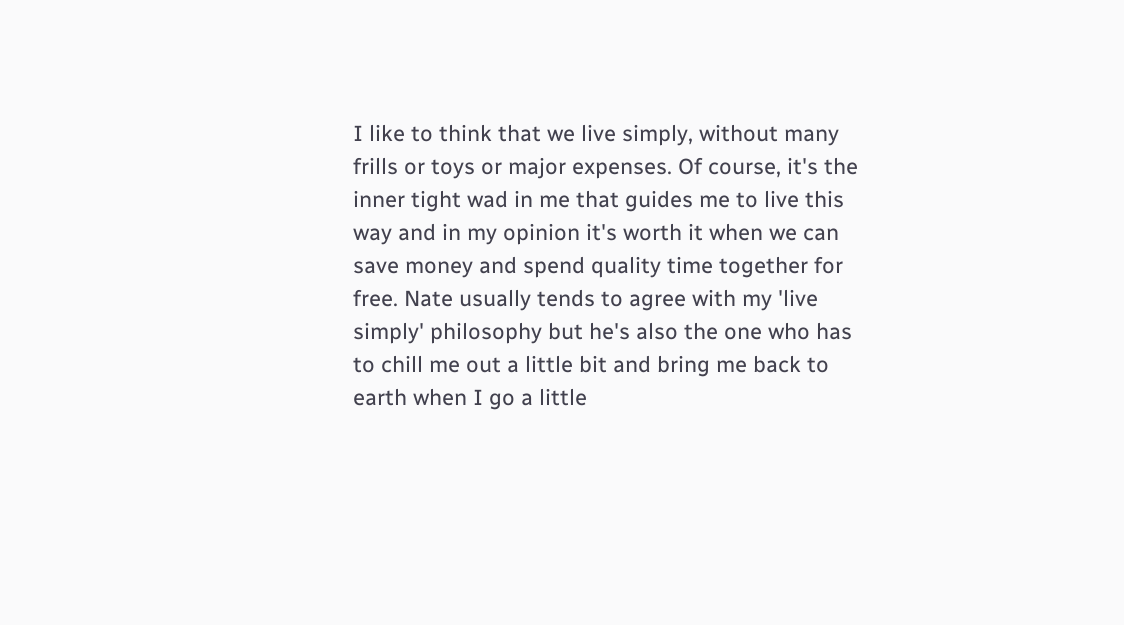I like to think that we live simply, without many frills or toys or major expenses. Of course, it's the inner tight wad in me that guides me to live this way and in my opinion it's worth it when we can save money and spend quality time together for free. Nate usually tends to agree with my 'live simply' philosophy but he's also the one who has to chill me out a little bit and bring me back to earth when I go a little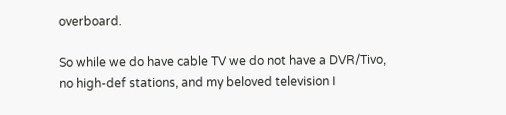overboard.

So while we do have cable TV we do not have a DVR/Tivo, no high-def stations, and my beloved television I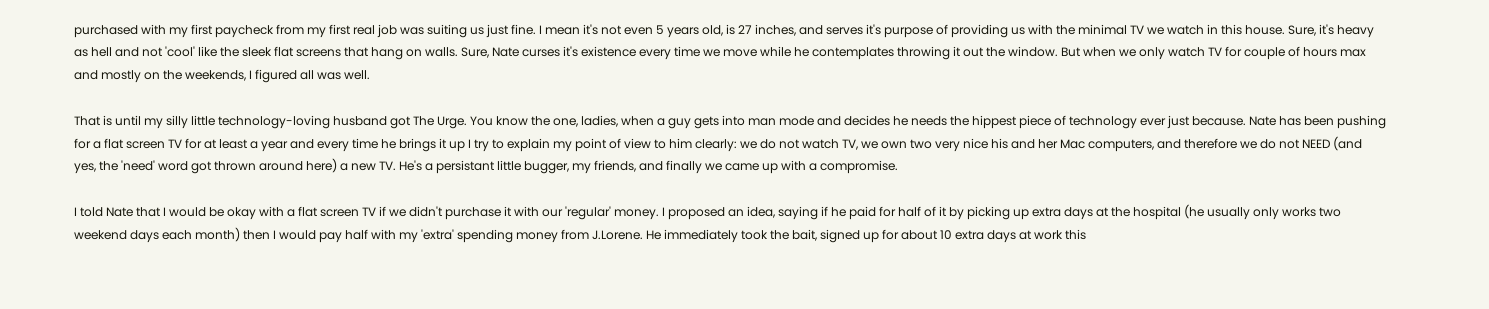purchased with my first paycheck from my first real job was suiting us just fine. I mean it's not even 5 years old, is 27 inches, and serves it's purpose of providing us with the minimal TV we watch in this house. Sure, it's heavy as hell and not 'cool' like the sleek flat screens that hang on walls. Sure, Nate curses it's existence every time we move while he contemplates throwing it out the window. But when we only watch TV for couple of hours max and mostly on the weekends, I figured all was well.

That is until my silly little technology-loving husband got The Urge. You know the one, ladies, when a guy gets into man mode and decides he needs the hippest piece of technology ever just because. Nate has been pushing for a flat screen TV for at least a year and every time he brings it up I try to explain my point of view to him clearly: we do not watch TV, we own two very nice his and her Mac computers, and therefore we do not NEED (and yes, the 'need' word got thrown around here) a new TV. He's a persistant little bugger, my friends, and finally we came up with a compromise.

I told Nate that I would be okay with a flat screen TV if we didn't purchase it with our 'regular' money. I proposed an idea, saying if he paid for half of it by picking up extra days at the hospital (he usually only works two weekend days each month) then I would pay half with my 'extra' spending money from J.Lorene. He immediately took the bait, signed up for about 10 extra days at work this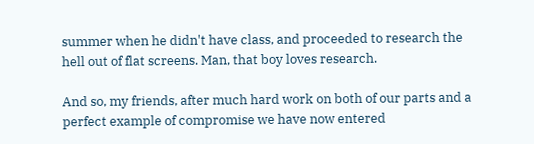summer when he didn't have class, and proceeded to research the hell out of flat screens. Man, that boy loves research.

And so, my friends, after much hard work on both of our parts and a perfect example of compromise we have now entered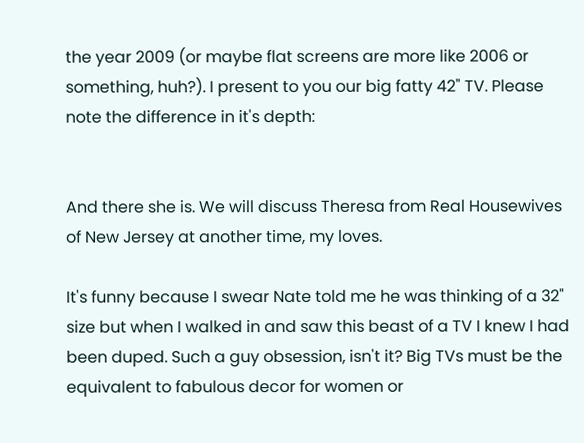the year 2009 (or maybe flat screens are more like 2006 or something, huh?). I present to you our big fatty 42" TV. Please note the difference in it's depth:


And there she is. We will discuss Theresa from Real Housewives of New Jersey at another time, my loves.

It's funny because I swear Nate told me he was thinking of a 32" size but when I walked in and saw this beast of a TV I knew I had been duped. Such a guy obsession, isn't it? Big TVs must be the equivalent to fabulous decor for women or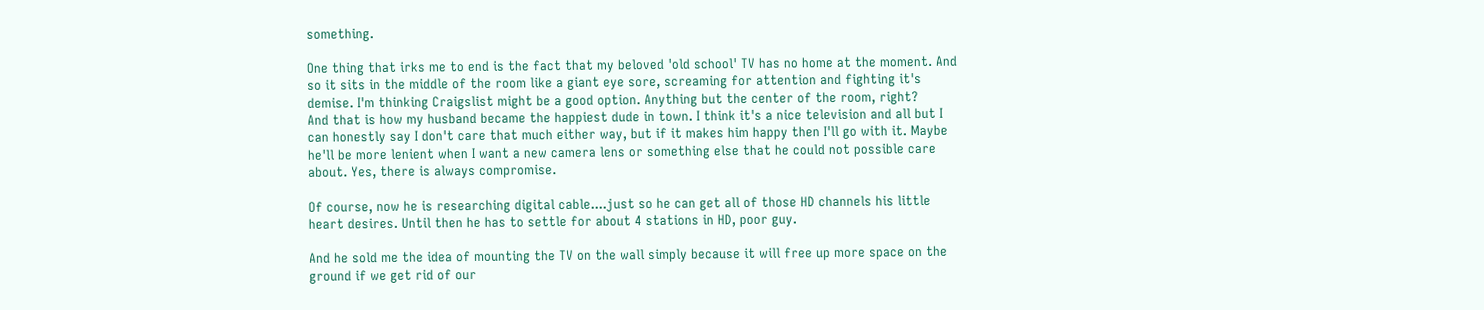something.

One thing that irks me to end is the fact that my beloved 'old school' TV has no home at the moment. And so it sits in the middle of the room like a giant eye sore, screaming for attention and fighting it's demise. I'm thinking Craigslist might be a good option. Anything but the center of the room, right?
And that is how my husband became the happiest dude in town. I think it's a nice television and all but I can honestly say I don't care that much either way, but if it makes him happy then I'll go with it. Maybe he'll be more lenient when I want a new camera lens or something else that he could not possible care about. Yes, there is always compromise.

Of course, now he is researching digital cable....just so he can get all of those HD channels his little heart desires. Until then he has to settle for about 4 stations in HD, poor guy.

And he sold me the idea of mounting the TV on the wall simply because it will free up more space on the ground if we get rid of our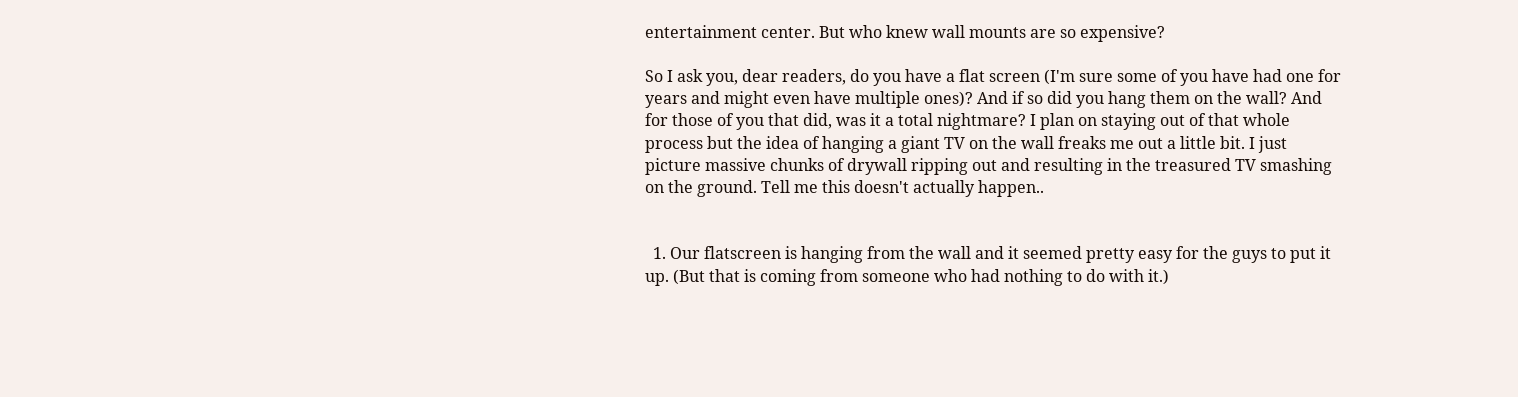entertainment center. But who knew wall mounts are so expensive?

So I ask you, dear readers, do you have a flat screen (I'm sure some of you have had one for years and might even have multiple ones)? And if so did you hang them on the wall? And for those of you that did, was it a total nightmare? I plan on staying out of that whole process but the idea of hanging a giant TV on the wall freaks me out a little bit. I just picture massive chunks of drywall ripping out and resulting in the treasured TV smashing on the ground. Tell me this doesn't actually happen..


  1. Our flatscreen is hanging from the wall and it seemed pretty easy for the guys to put it up. (But that is coming from someone who had nothing to do with it.)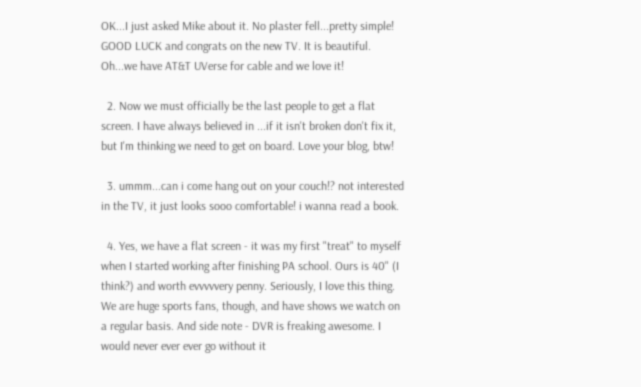OK...I just asked Mike about it. No plaster fell...pretty simple! GOOD LUCK and congrats on the new TV. It is beautiful. Oh...we have AT&T UVerse for cable and we love it!

  2. Now we must officially be the last people to get a flat screen. I have always believed in ...if it isn't broken don't fix it, but I'm thinking we need to get on board. Love your blog, btw!

  3. ummm...can i come hang out on your couch!? not interested in the TV, it just looks sooo comfortable! i wanna read a book.

  4. Yes, we have a flat screen - it was my first "treat" to myself when I started working after finishing PA school. Ours is 40" (I think?) and worth evvvvvery penny. Seriously, I love this thing. We are huge sports fans, though, and have shows we watch on a regular basis. And side note - DVR is freaking awesome. I would never ever ever go without it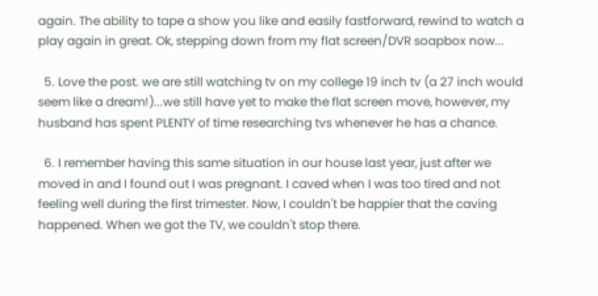again. The ability to tape a show you like and easily fastforward, rewind to watch a play again in great. Ok, stepping down from my flat screen/DVR soapbox now...

  5. Love the post. we are still watching tv on my college 19 inch tv (a 27 inch would seem like a dream!)...we still have yet to make the flat screen move, however, my husband has spent PLENTY of time researching tvs whenever he has a chance.

  6. I remember having this same situation in our house last year, just after we moved in and I found out I was pregnant. I caved when I was too tired and not feeling well during the first trimester. Now, I couldn't be happier that the caving happened. When we got the TV, we couldn't stop there.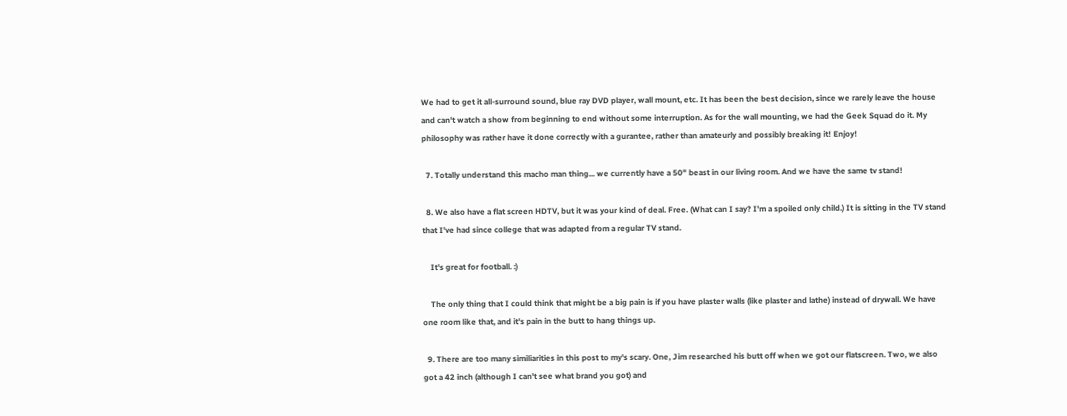We had to get it all-surround sound, blue ray DVD player, wall mount, etc. It has been the best decision, since we rarely leave the house and can't watch a show from beginning to end without some interruption. As for the wall mounting, we had the Geek Squad do it. My philosophy was rather have it done correctly with a gurantee, rather than amateurly and possibly breaking it! Enjoy!

  7. Totally understand this macho man thing... we currently have a 50" beast in our living room. And we have the same tv stand!

  8. We also have a flat screen HDTV, but it was your kind of deal. Free. (What can I say? I'm a spoiled only child.) It is sitting in the TV stand that I've had since college that was adapted from a regular TV stand.

    It's great for football. :)

    The only thing that I could think that might be a big pain is if you have plaster walls (like plaster and lathe) instead of drywall. We have one room like that, and it's pain in the butt to hang things up.

  9. There are too many similiarities in this post to my's scary. One, Jim researched his butt off when we got our flatscreen. Two, we also got a 42 inch (although I can't see what brand you got) and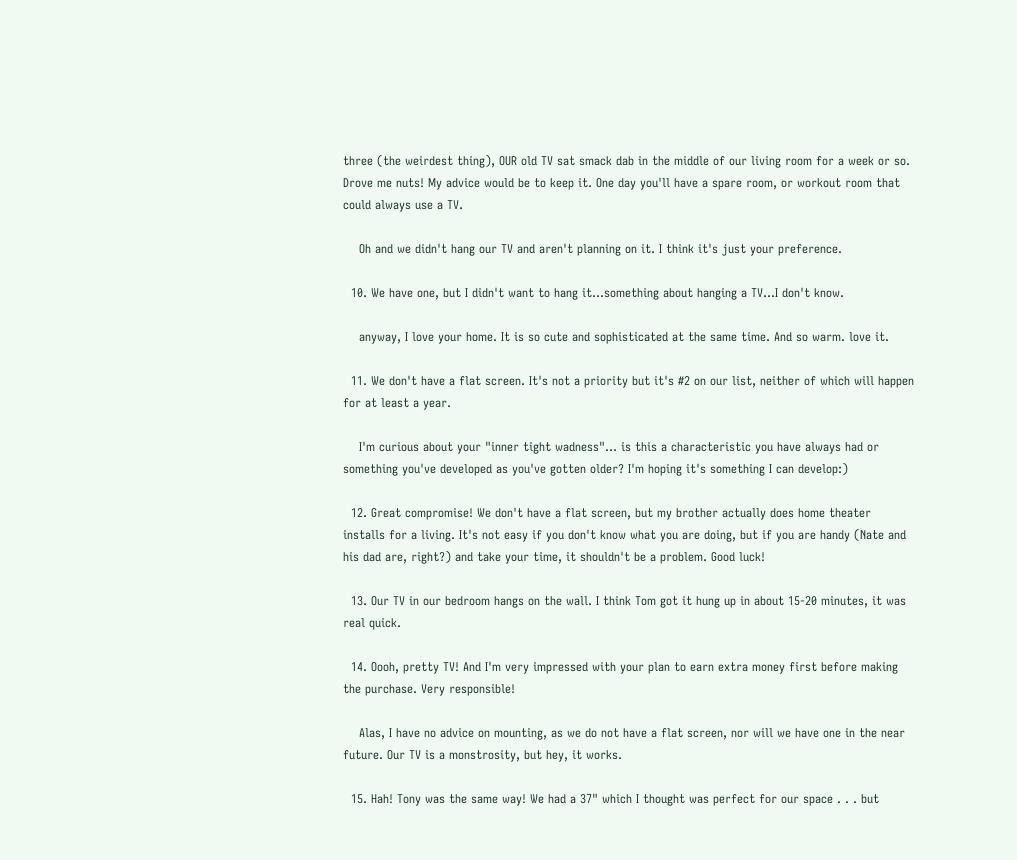three (the weirdest thing), OUR old TV sat smack dab in the middle of our living room for a week or so. Drove me nuts! My advice would be to keep it. One day you'll have a spare room, or workout room that could always use a TV.

    Oh and we didn't hang our TV and aren't planning on it. I think it's just your preference.

  10. We have one, but I didn't want to hang it...something about hanging a TV...I don't know.

    anyway, I love your home. It is so cute and sophisticated at the same time. And so warm. love it.

  11. We don't have a flat screen. It's not a priority but it's #2 on our list, neither of which will happen for at least a year.

    I'm curious about your "inner tight wadness"... is this a characteristic you have always had or something you've developed as you've gotten older? I'm hoping it's something I can develop:)

  12. Great compromise! We don't have a flat screen, but my brother actually does home theater installs for a living. It's not easy if you don't know what you are doing, but if you are handy (Nate and his dad are, right?) and take your time, it shouldn't be a problem. Good luck!

  13. Our TV in our bedroom hangs on the wall. I think Tom got it hung up in about 15-20 minutes, it was real quick.

  14. Oooh, pretty TV! And I'm very impressed with your plan to earn extra money first before making the purchase. Very responsible!

    Alas, I have no advice on mounting, as we do not have a flat screen, nor will we have one in the near future. Our TV is a monstrosity, but hey, it works.

  15. Hah! Tony was the same way! We had a 37" which I thought was perfect for our space . . . but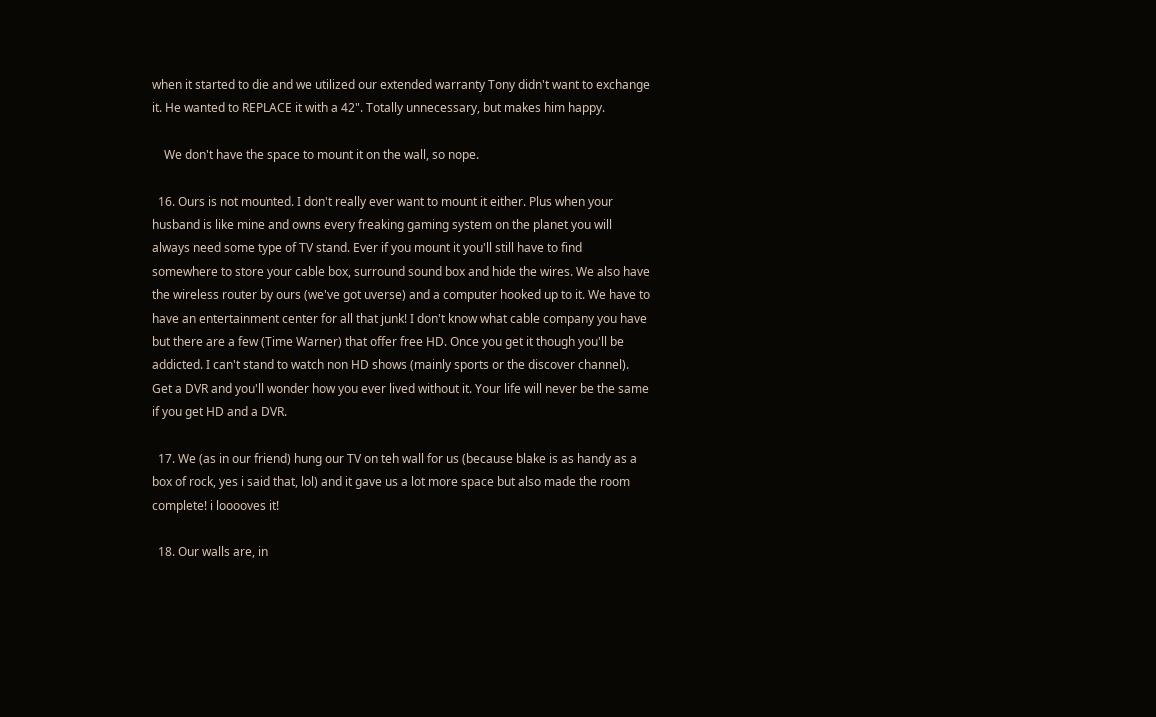when it started to die and we utilized our extended warranty Tony didn't want to exchange it. He wanted to REPLACE it with a 42". Totally unnecessary, but makes him happy.

    We don't have the space to mount it on the wall, so nope.

  16. Ours is not mounted. I don't really ever want to mount it either. Plus when your husband is like mine and owns every freaking gaming system on the planet you will always need some type of TV stand. Ever if you mount it you'll still have to find somewhere to store your cable box, surround sound box and hide the wires. We also have the wireless router by ours (we've got uverse) and a computer hooked up to it. We have to have an entertainment center for all that junk! I don't know what cable company you have but there are a few (Time Warner) that offer free HD. Once you get it though you'll be addicted. I can't stand to watch non HD shows (mainly sports or the discover channel). Get a DVR and you'll wonder how you ever lived without it. Your life will never be the same if you get HD and a DVR.

  17. We (as in our friend) hung our TV on teh wall for us (because blake is as handy as a box of rock, yes i said that, lol) and it gave us a lot more space but also made the room complete! i looooves it!

  18. Our walls are, in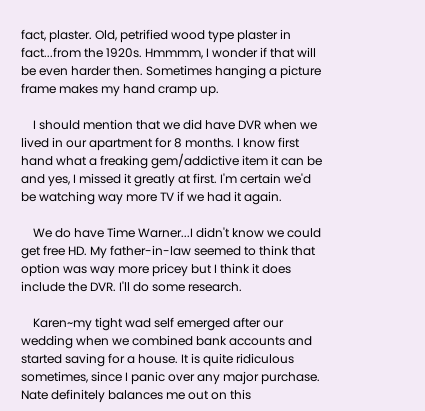fact, plaster. Old, petrified wood type plaster in fact...from the 1920s. Hmmmm, I wonder if that will be even harder then. Sometimes hanging a picture frame makes my hand cramp up.

    I should mention that we did have DVR when we lived in our apartment for 8 months. I know first hand what a freaking gem/addictive item it can be and yes, I missed it greatly at first. I'm certain we'd be watching way more TV if we had it again.

    We do have Time Warner...I didn't know we could get free HD. My father-in-law seemed to think that option was way more pricey but I think it does include the DVR. I'll do some research.

    Karen~my tight wad self emerged after our wedding when we combined bank accounts and started saving for a house. It is quite ridiculous sometimes, since I panic over any major purchase. Nate definitely balances me out on this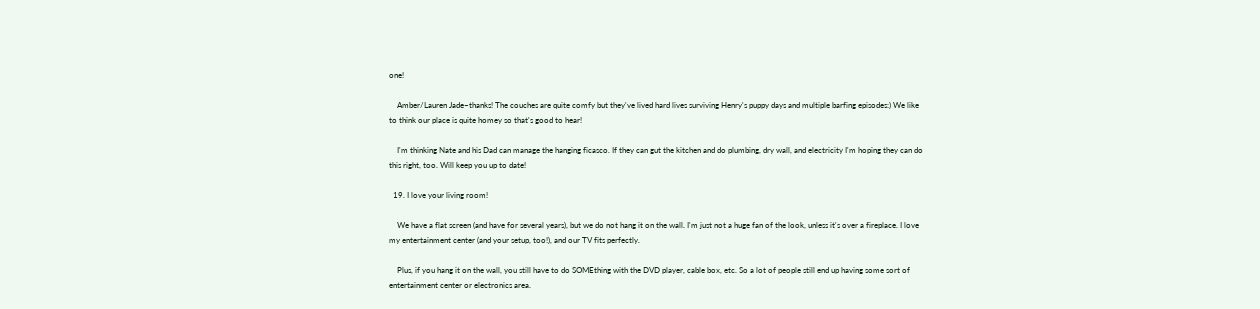one!

    Amber/Lauren Jade~thanks! The couches are quite comfy but they've lived hard lives surviving Henry's puppy days and multiple barfing episodes:) We like to think our place is quite homey so that's good to hear!

    I'm thinking Nate and his Dad can manage the hanging ficasco. If they can gut the kitchen and do plumbing, dry wall, and electricity I'm hoping they can do this right, too. Will keep you up to date!

  19. I love your living room!

    We have a flat screen (and have for several years), but we do not hang it on the wall. I'm just not a huge fan of the look, unless it's over a fireplace. I love my entertainment center (and your setup, too!), and our TV fits perfectly.

    Plus, if you hang it on the wall, you still have to do SOMEthing with the DVD player, cable box, etc. So a lot of people still end up having some sort of entertainment center or electronics area.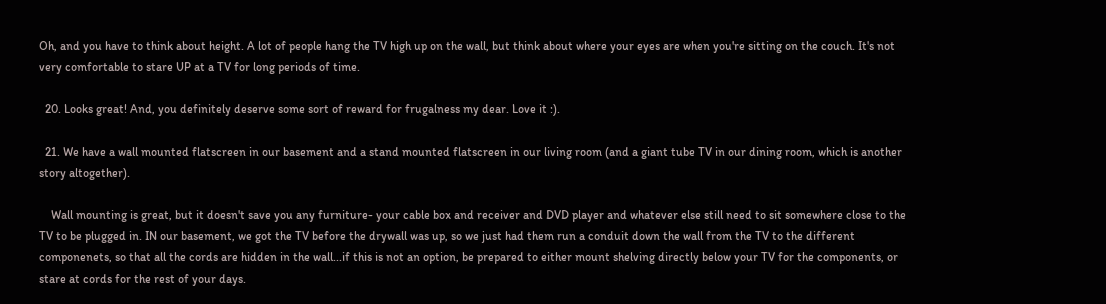Oh, and you have to think about height. A lot of people hang the TV high up on the wall, but think about where your eyes are when you're sitting on the couch. It's not very comfortable to stare UP at a TV for long periods of time.

  20. Looks great! And, you definitely deserve some sort of reward for frugalness my dear. Love it :).

  21. We have a wall mounted flatscreen in our basement and a stand mounted flatscreen in our living room (and a giant tube TV in our dining room, which is another story altogether).

    Wall mounting is great, but it doesn't save you any furniture- your cable box and receiver and DVD player and whatever else still need to sit somewhere close to the TV to be plugged in. IN our basement, we got the TV before the drywall was up, so we just had them run a conduit down the wall from the TV to the different componenets, so that all the cords are hidden in the wall...if this is not an option, be prepared to either mount shelving directly below your TV for the components, or stare at cords for the rest of your days.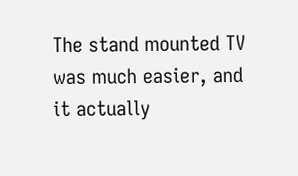The stand mounted TV was much easier, and it actually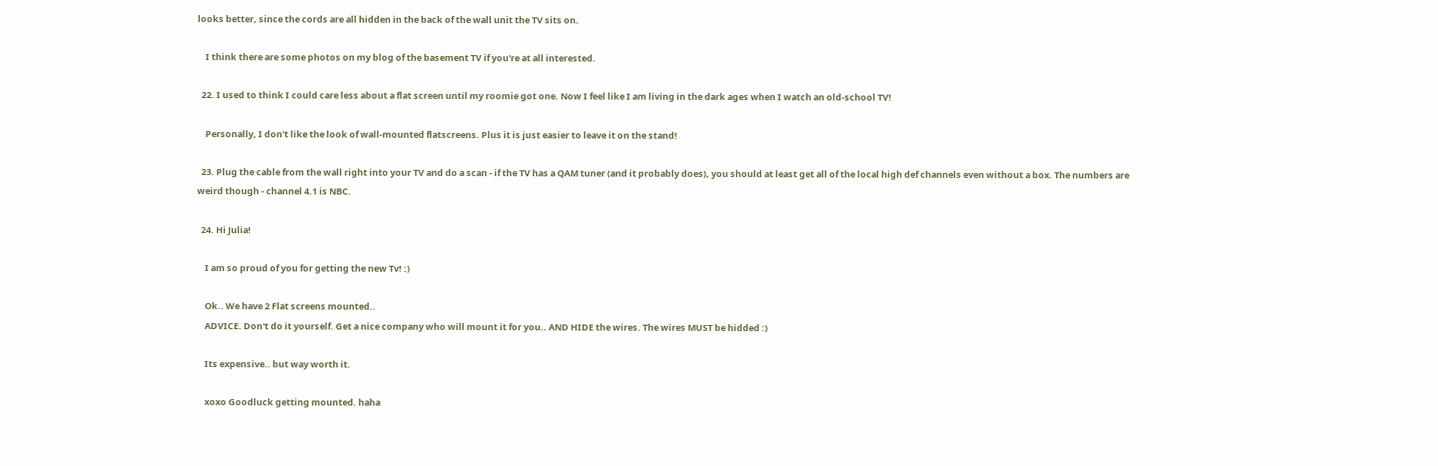looks better, since the cords are all hidden in the back of the wall unit the TV sits on.

    I think there are some photos on my blog of the basement TV if you're at all interested.

  22. I used to think I could care less about a flat screen until my roomie got one. Now I feel like I am living in the dark ages when I watch an old-school TV!

    Personally, I don't like the look of wall-mounted flatscreens. Plus it is just easier to leave it on the stand!

  23. Plug the cable from the wall right into your TV and do a scan - if the TV has a QAM tuner (and it probably does), you should at least get all of the local high def channels even without a box. The numbers are weird though - channel 4.1 is NBC.

  24. Hi Julia!

    I am so proud of you for getting the new Tv! :)

    Ok.. We have 2 Flat screens mounted..
    ADVICE. Don't do it yourself. Get a nice company who will mount it for you.. AND HIDE the wires. The wires MUST be hidded :)

    Its expensive.. but way worth it.

    xoxo Goodluck getting mounted. haha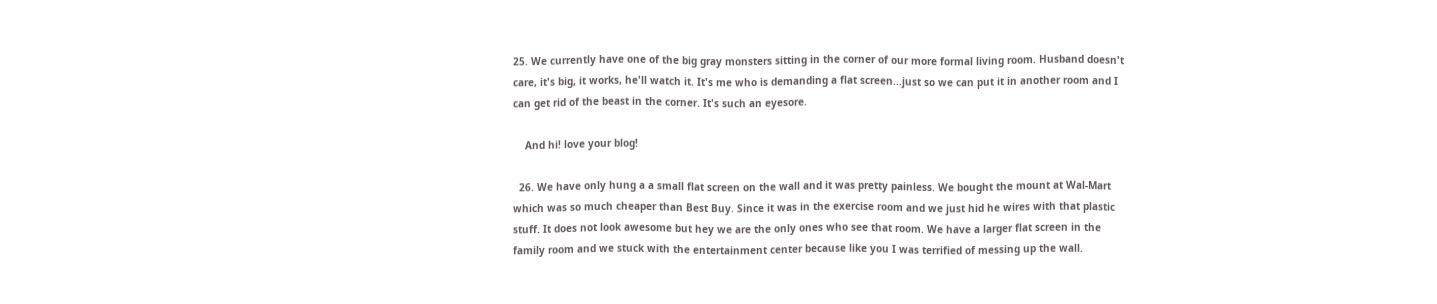25. We currently have one of the big gray monsters sitting in the corner of our more formal living room. Husband doesn't care, it's big, it works, he'll watch it. It's me who is demanding a flat screen...just so we can put it in another room and I can get rid of the beast in the corner. It's such an eyesore.

    And hi! love your blog!

  26. We have only hung a a small flat screen on the wall and it was pretty painless. We bought the mount at Wal-Mart which was so much cheaper than Best Buy. Since it was in the exercise room and we just hid he wires with that plastic stuff. It does not look awesome but hey we are the only ones who see that room. We have a larger flat screen in the family room and we stuck with the entertainment center because like you I was terrified of messing up the wall.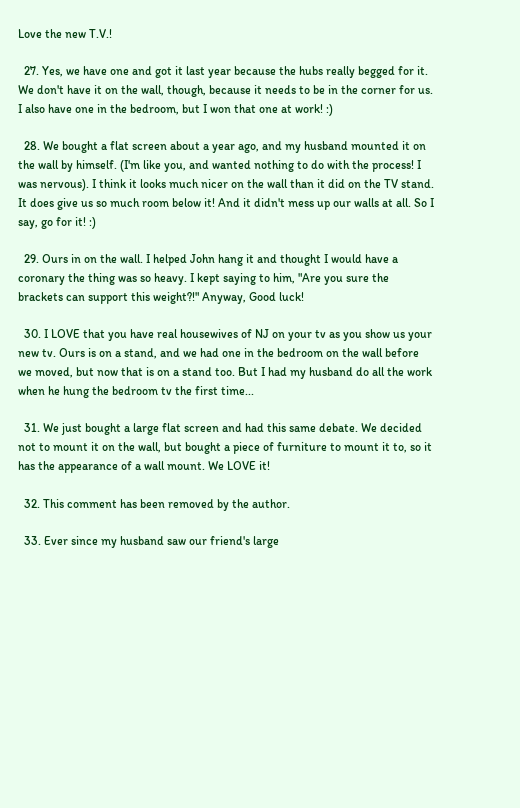Love the new T.V.!

  27. Yes, we have one and got it last year because the hubs really begged for it. We don't have it on the wall, though, because it needs to be in the corner for us. I also have one in the bedroom, but I won that one at work! :)

  28. We bought a flat screen about a year ago, and my husband mounted it on the wall by himself. (I'm like you, and wanted nothing to do with the process! I was nervous). I think it looks much nicer on the wall than it did on the TV stand. It does give us so much room below it! And it didn't mess up our walls at all. So I say, go for it! :)

  29. Ours in on the wall. I helped John hang it and thought I would have a coronary the thing was so heavy. I kept saying to him, "Are you sure the brackets can support this weight?!" Anyway, Good luck!

  30. I LOVE that you have real housewives of NJ on your tv as you show us your new tv. Ours is on a stand, and we had one in the bedroom on the wall before we moved, but now that is on a stand too. But I had my husband do all the work when he hung the bedroom tv the first time...

  31. We just bought a large flat screen and had this same debate. We decided not to mount it on the wall, but bought a piece of furniture to mount it to, so it has the appearance of a wall mount. We LOVE it!

  32. This comment has been removed by the author.

  33. Ever since my husband saw our friend's large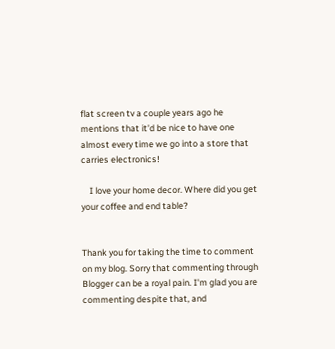flat screen tv a couple years ago he mentions that it'd be nice to have one almost every time we go into a store that carries electronics!

    I love your home decor. Where did you get your coffee and end table?


Thank you for taking the time to comment on my blog. Sorry that commenting through Blogger can be a royal pain. I'm glad you are commenting despite that, and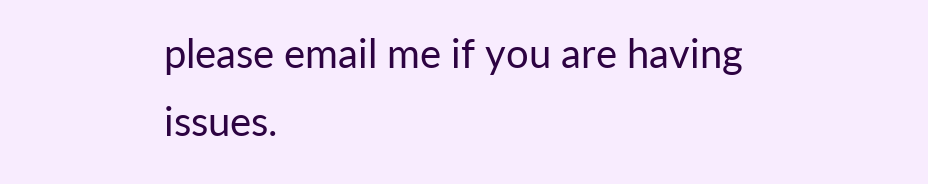please email me if you are having issues.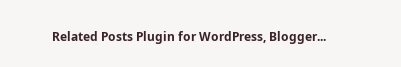Related Posts Plugin for WordPress, Blogger...